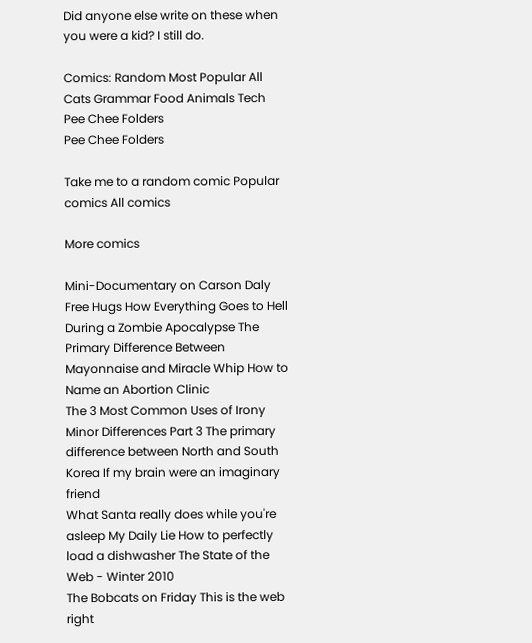Did anyone else write on these when you were a kid? I still do.

Comics: Random Most Popular All Cats Grammar Food Animals Tech
Pee Chee Folders
Pee Chee Folders

Take me to a random comic Popular comics All comics

More comics

Mini-Documentary on Carson Daly
Free Hugs How Everything Goes to Hell During a Zombie Apocalypse The Primary Difference Between Mayonnaise and Miracle Whip How to Name an Abortion Clinic
The 3 Most Common Uses of Irony Minor Differences Part 3 The primary difference between North and South Korea If my brain were an imaginary friend
What Santa really does while you're asleep My Daily Lie How to perfectly load a dishwasher The State of the Web - Winter 2010
The Bobcats on Friday This is the web right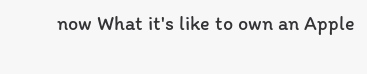now What it's like to own an Apple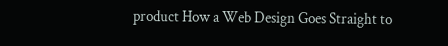product How a Web Design Goes Straight to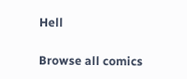Hell

Browse all comics